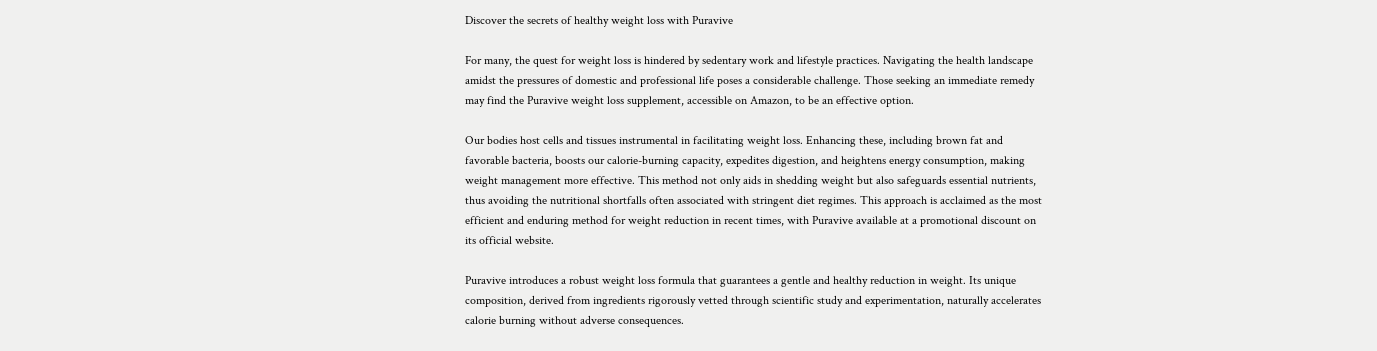Discover the secrets of healthy weight loss with Puravive

For many, the quest for weight loss is hindered by sedentary work and lifestyle practices. Navigating the health landscape amidst the pressures of domestic and professional life poses a considerable challenge. Those seeking an immediate remedy may find the Puravive weight loss supplement, accessible on Amazon, to be an effective option.

Our bodies host cells and tissues instrumental in facilitating weight loss. Enhancing these, including brown fat and favorable bacteria, boosts our calorie-burning capacity, expedites digestion, and heightens energy consumption, making weight management more effective. This method not only aids in shedding weight but also safeguards essential nutrients, thus avoiding the nutritional shortfalls often associated with stringent diet regimes. This approach is acclaimed as the most efficient and enduring method for weight reduction in recent times, with Puravive available at a promotional discount on its official website.

Puravive introduces a robust weight loss formula that guarantees a gentle and healthy reduction in weight. Its unique composition, derived from ingredients rigorously vetted through scientific study and experimentation, naturally accelerates calorie burning without adverse consequences.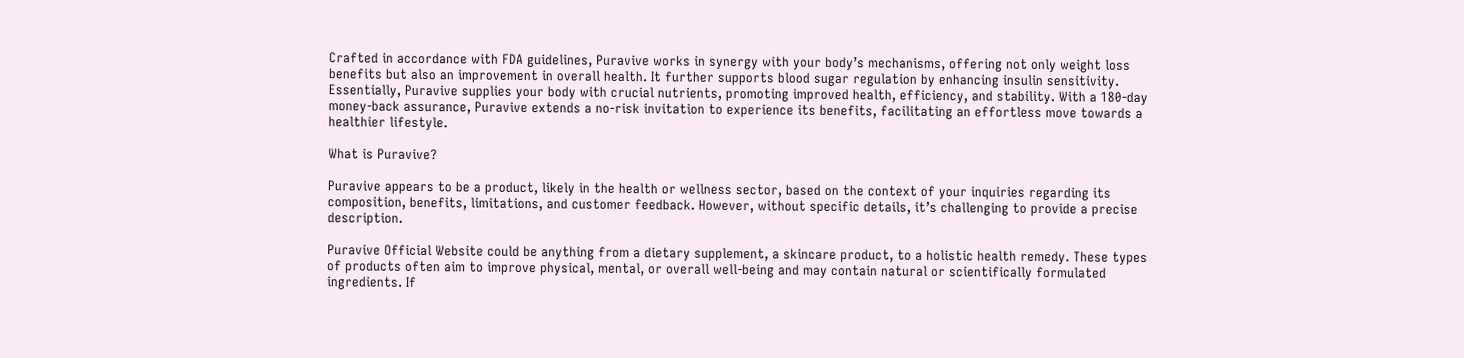Crafted in accordance with FDA guidelines, Puravive works in synergy with your body’s mechanisms, offering not only weight loss benefits but also an improvement in overall health. It further supports blood sugar regulation by enhancing insulin sensitivity. Essentially, Puravive supplies your body with crucial nutrients, promoting improved health, efficiency, and stability. With a 180-day money-back assurance, Puravive extends a no-risk invitation to experience its benefits, facilitating an effortless move towards a healthier lifestyle.

What is Puravive?

Puravive appears to be a product, likely in the health or wellness sector, based on the context of your inquiries regarding its composition, benefits, limitations, and customer feedback. However, without specific details, it’s challenging to provide a precise description.

Puravive Official Website could be anything from a dietary supplement, a skincare product, to a holistic health remedy. These types of products often aim to improve physical, mental, or overall well-being and may contain natural or scientifically formulated ingredients. If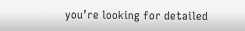you’re looking for detailed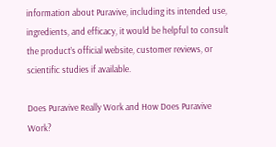information about Puravive, including its intended use, ingredients, and efficacy, it would be helpful to consult the product’s official website, customer reviews, or scientific studies if available.

Does Puravive Really Work and How Does Puravive Work?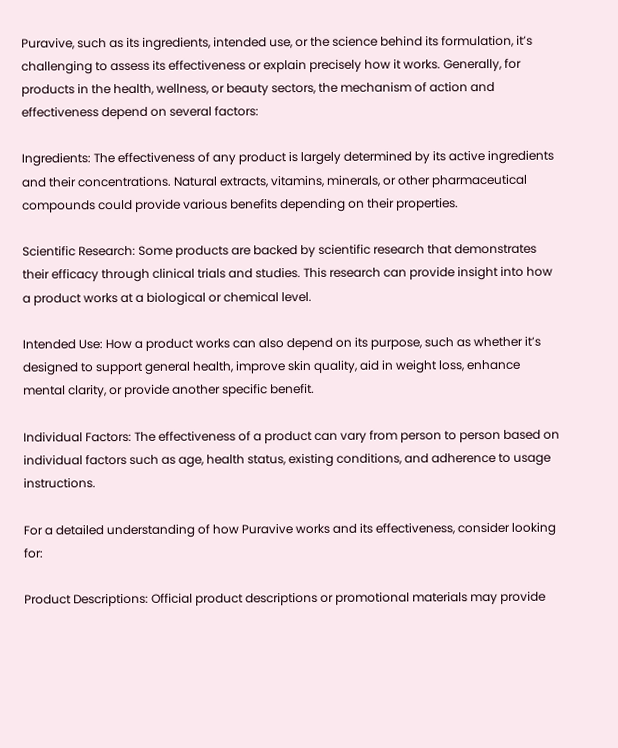Puravive, such as its ingredients, intended use, or the science behind its formulation, it’s challenging to assess its effectiveness or explain precisely how it works. Generally, for products in the health, wellness, or beauty sectors, the mechanism of action and effectiveness depend on several factors:

Ingredients: The effectiveness of any product is largely determined by its active ingredients and their concentrations. Natural extracts, vitamins, minerals, or other pharmaceutical compounds could provide various benefits depending on their properties.

Scientific Research: Some products are backed by scientific research that demonstrates their efficacy through clinical trials and studies. This research can provide insight into how a product works at a biological or chemical level.

Intended Use: How a product works can also depend on its purpose, such as whether it’s designed to support general health, improve skin quality, aid in weight loss, enhance mental clarity, or provide another specific benefit.

Individual Factors: The effectiveness of a product can vary from person to person based on individual factors such as age, health status, existing conditions, and adherence to usage instructions.

For a detailed understanding of how Puravive works and its effectiveness, consider looking for:

Product Descriptions: Official product descriptions or promotional materials may provide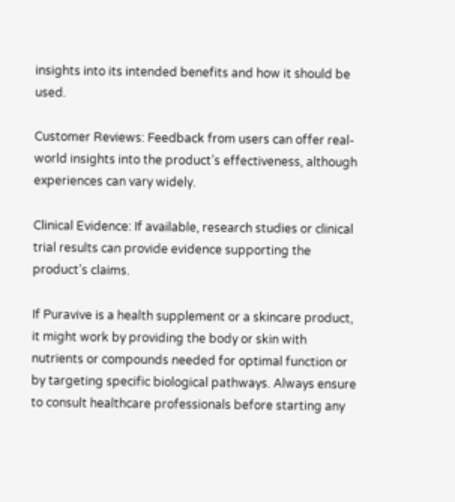insights into its intended benefits and how it should be used.

Customer Reviews: Feedback from users can offer real-world insights into the product’s effectiveness, although experiences can vary widely.

Clinical Evidence: If available, research studies or clinical trial results can provide evidence supporting the product’s claims.

If Puravive is a health supplement or a skincare product, it might work by providing the body or skin with nutrients or compounds needed for optimal function or by targeting specific biological pathways. Always ensure to consult healthcare professionals before starting any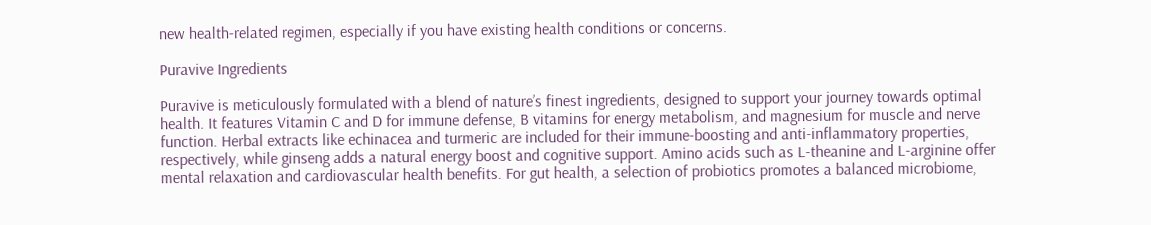new health-related regimen, especially if you have existing health conditions or concerns.

Puravive Ingredients

Puravive is meticulously formulated with a blend of nature’s finest ingredients, designed to support your journey towards optimal health. It features Vitamin C and D for immune defense, B vitamins for energy metabolism, and magnesium for muscle and nerve function. Herbal extracts like echinacea and turmeric are included for their immune-boosting and anti-inflammatory properties, respectively, while ginseng adds a natural energy boost and cognitive support. Amino acids such as L-theanine and L-arginine offer mental relaxation and cardiovascular health benefits. For gut health, a selection of probiotics promotes a balanced microbiome,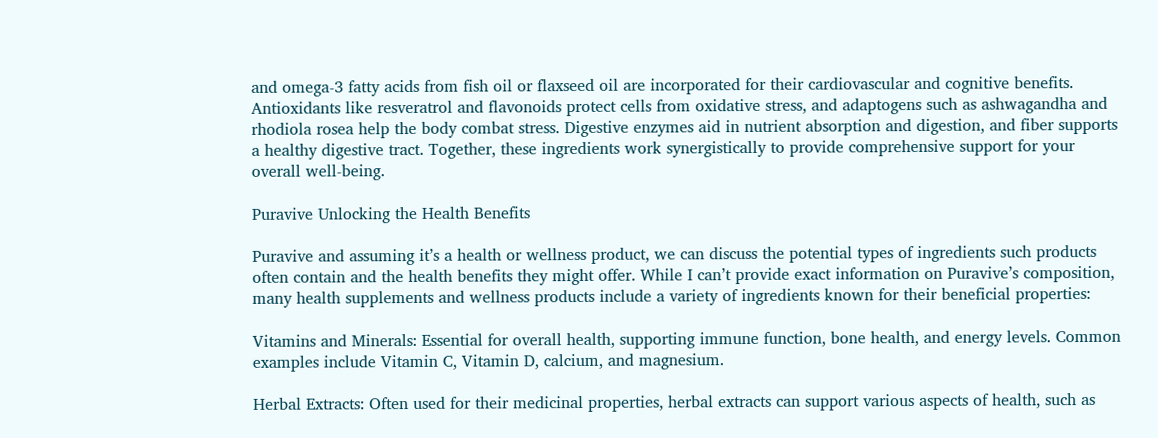and omega-3 fatty acids from fish oil or flaxseed oil are incorporated for their cardiovascular and cognitive benefits. Antioxidants like resveratrol and flavonoids protect cells from oxidative stress, and adaptogens such as ashwagandha and rhodiola rosea help the body combat stress. Digestive enzymes aid in nutrient absorption and digestion, and fiber supports a healthy digestive tract. Together, these ingredients work synergistically to provide comprehensive support for your overall well-being.

Puravive Unlocking the Health Benefits

Puravive and assuming it’s a health or wellness product, we can discuss the potential types of ingredients such products often contain and the health benefits they might offer. While I can’t provide exact information on Puravive’s composition, many health supplements and wellness products include a variety of ingredients known for their beneficial properties:

Vitamins and Minerals: Essential for overall health, supporting immune function, bone health, and energy levels. Common examples include Vitamin C, Vitamin D, calcium, and magnesium.

Herbal Extracts: Often used for their medicinal properties, herbal extracts can support various aspects of health, such as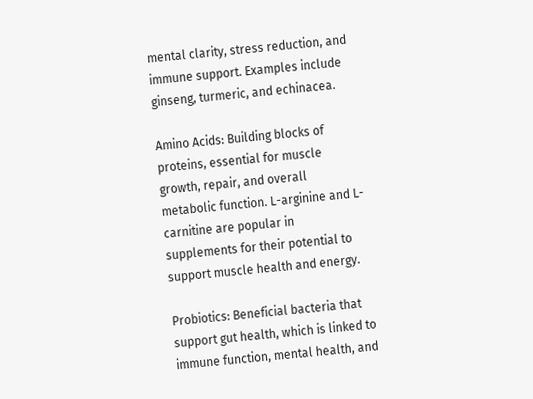mental clarity, stress reduction, and immune support. Examples include ginseng, turmeric, and echinacea.

Amino Acids: Building blocks of proteins, essential for muscle growth, repair, and overall metabolic function. L-arginine and L-carnitine are popular in supplements for their potential to support muscle health and energy.

Probiotics: Beneficial bacteria that support gut health, which is linked to immune function, mental health, and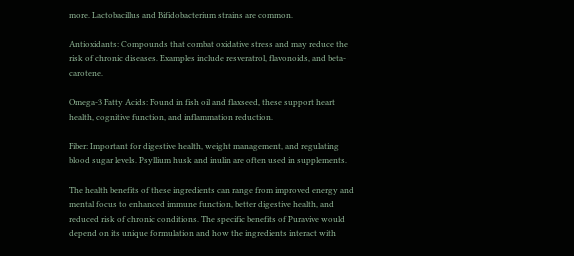more. Lactobacillus and Bifidobacterium strains are common.

Antioxidants: Compounds that combat oxidative stress and may reduce the risk of chronic diseases. Examples include resveratrol, flavonoids, and beta-carotene.

Omega-3 Fatty Acids: Found in fish oil and flaxseed, these support heart health, cognitive function, and inflammation reduction.

Fiber: Important for digestive health, weight management, and regulating blood sugar levels. Psyllium husk and inulin are often used in supplements.

The health benefits of these ingredients can range from improved energy and mental focus to enhanced immune function, better digestive health, and reduced risk of chronic conditions. The specific benefits of Puravive would depend on its unique formulation and how the ingredients interact with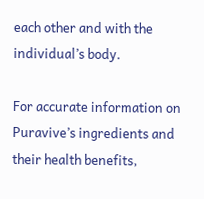each other and with the individual’s body.

For accurate information on Puravive’s ingredients and their health benefits,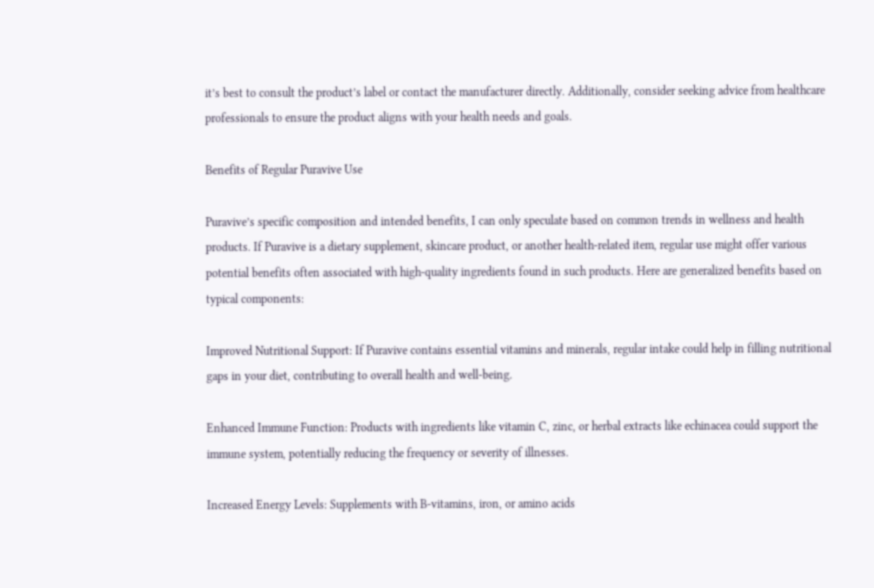it’s best to consult the product’s label or contact the manufacturer directly. Additionally, consider seeking advice from healthcare professionals to ensure the product aligns with your health needs and goals.

Benefits of Regular Puravive Use

Puravive’s specific composition and intended benefits, I can only speculate based on common trends in wellness and health products. If Puravive is a dietary supplement, skincare product, or another health-related item, regular use might offer various potential benefits often associated with high-quality ingredients found in such products. Here are generalized benefits based on typical components:

Improved Nutritional Support: If Puravive contains essential vitamins and minerals, regular intake could help in filling nutritional gaps in your diet, contributing to overall health and well-being.

Enhanced Immune Function: Products with ingredients like vitamin C, zinc, or herbal extracts like echinacea could support the immune system, potentially reducing the frequency or severity of illnesses.

Increased Energy Levels: Supplements with B-vitamins, iron, or amino acids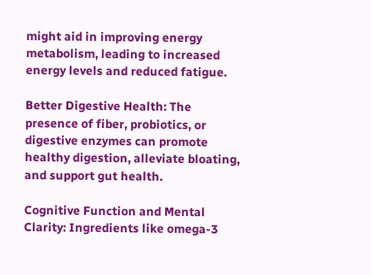might aid in improving energy metabolism, leading to increased energy levels and reduced fatigue.

Better Digestive Health: The presence of fiber, probiotics, or digestive enzymes can promote healthy digestion, alleviate bloating, and support gut health.

Cognitive Function and Mental Clarity: Ingredients like omega-3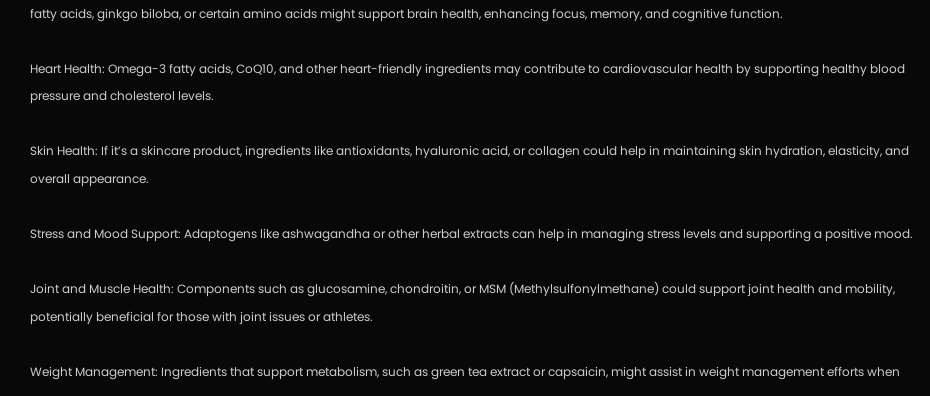fatty acids, ginkgo biloba, or certain amino acids might support brain health, enhancing focus, memory, and cognitive function.

Heart Health: Omega-3 fatty acids, CoQ10, and other heart-friendly ingredients may contribute to cardiovascular health by supporting healthy blood pressure and cholesterol levels.

Skin Health: If it’s a skincare product, ingredients like antioxidants, hyaluronic acid, or collagen could help in maintaining skin hydration, elasticity, and overall appearance.

Stress and Mood Support: Adaptogens like ashwagandha or other herbal extracts can help in managing stress levels and supporting a positive mood.

Joint and Muscle Health: Components such as glucosamine, chondroitin, or MSM (Methylsulfonylmethane) could support joint health and mobility, potentially beneficial for those with joint issues or athletes.

Weight Management: Ingredients that support metabolism, such as green tea extract or capsaicin, might assist in weight management efforts when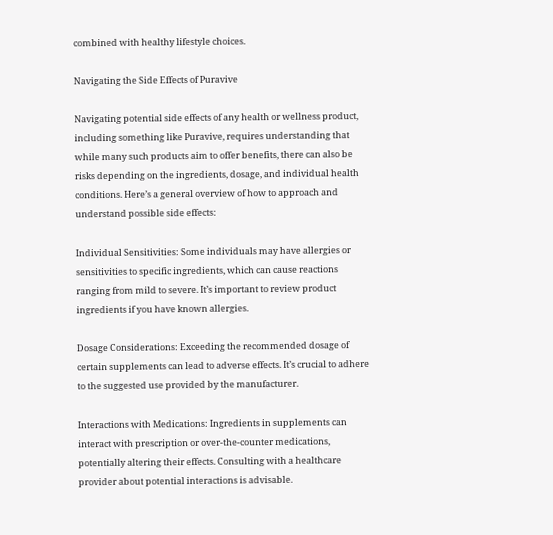combined with healthy lifestyle choices.

Navigating the Side Effects of Puravive

Navigating potential side effects of any health or wellness product, including something like Puravive, requires understanding that while many such products aim to offer benefits, there can also be risks depending on the ingredients, dosage, and individual health conditions. Here’s a general overview of how to approach and understand possible side effects:

Individual Sensitivities: Some individuals may have allergies or sensitivities to specific ingredients, which can cause reactions ranging from mild to severe. It’s important to review product ingredients if you have known allergies.

Dosage Considerations: Exceeding the recommended dosage of certain supplements can lead to adverse effects. It’s crucial to adhere to the suggested use provided by the manufacturer.

Interactions with Medications: Ingredients in supplements can interact with prescription or over-the-counter medications, potentially altering their effects. Consulting with a healthcare provider about potential interactions is advisable.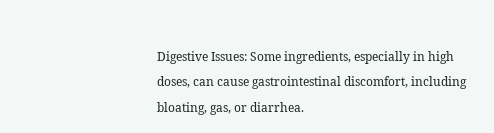Digestive Issues: Some ingredients, especially in high doses, can cause gastrointestinal discomfort, including bloating, gas, or diarrhea.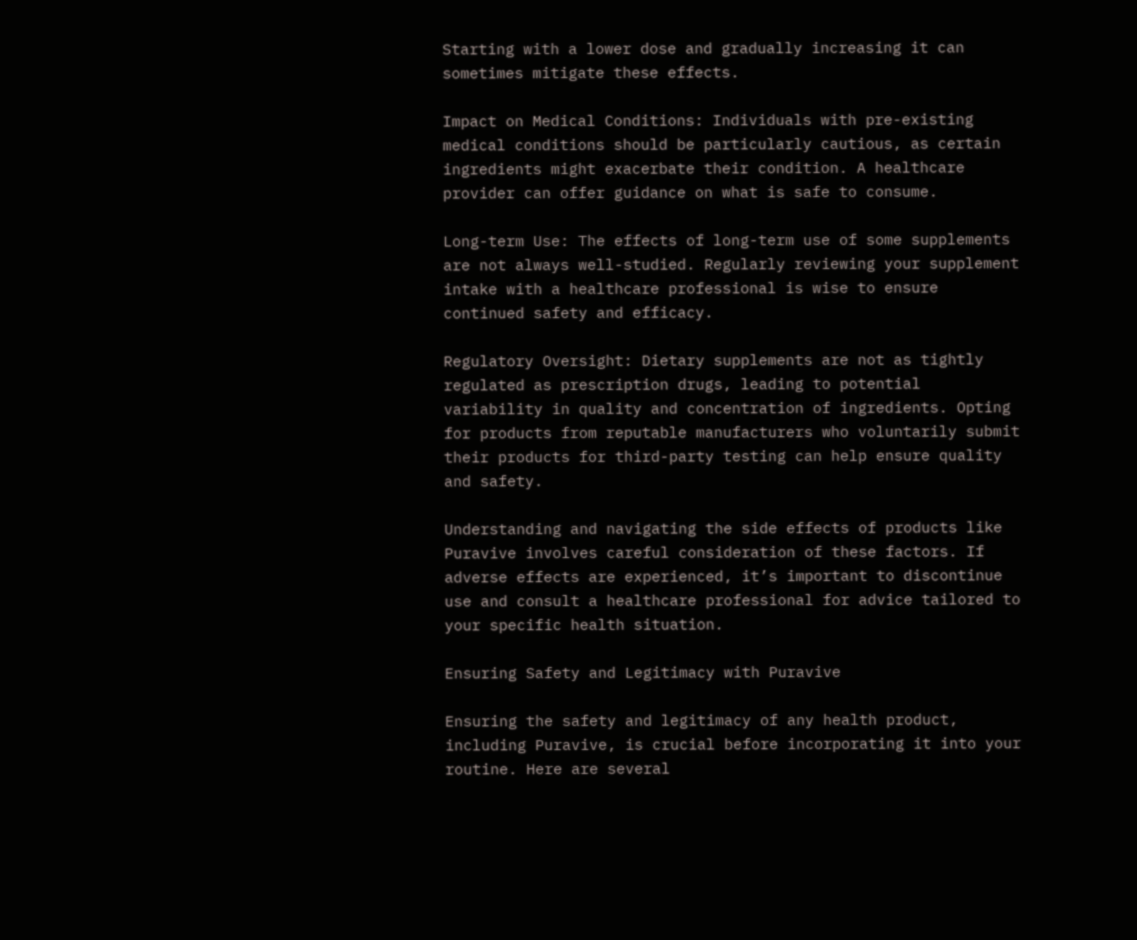Starting with a lower dose and gradually increasing it can sometimes mitigate these effects.

Impact on Medical Conditions: Individuals with pre-existing medical conditions should be particularly cautious, as certain ingredients might exacerbate their condition. A healthcare provider can offer guidance on what is safe to consume.

Long-term Use: The effects of long-term use of some supplements are not always well-studied. Regularly reviewing your supplement intake with a healthcare professional is wise to ensure continued safety and efficacy.

Regulatory Oversight: Dietary supplements are not as tightly regulated as prescription drugs, leading to potential variability in quality and concentration of ingredients. Opting for products from reputable manufacturers who voluntarily submit their products for third-party testing can help ensure quality and safety.

Understanding and navigating the side effects of products like Puravive involves careful consideration of these factors. If adverse effects are experienced, it’s important to discontinue use and consult a healthcare professional for advice tailored to your specific health situation.

Ensuring Safety and Legitimacy with Puravive

Ensuring the safety and legitimacy of any health product, including Puravive, is crucial before incorporating it into your routine. Here are several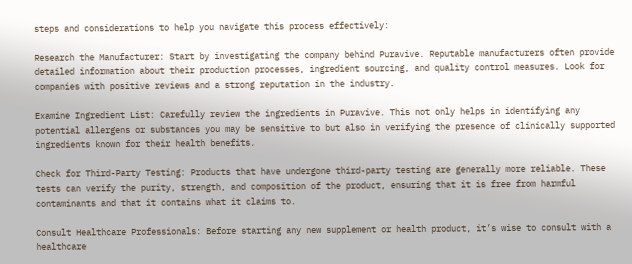steps and considerations to help you navigate this process effectively:

Research the Manufacturer: Start by investigating the company behind Puravive. Reputable manufacturers often provide detailed information about their production processes, ingredient sourcing, and quality control measures. Look for companies with positive reviews and a strong reputation in the industry.

Examine Ingredient List: Carefully review the ingredients in Puravive. This not only helps in identifying any potential allergens or substances you may be sensitive to but also in verifying the presence of clinically supported ingredients known for their health benefits.

Check for Third-Party Testing: Products that have undergone third-party testing are generally more reliable. These tests can verify the purity, strength, and composition of the product, ensuring that it is free from harmful contaminants and that it contains what it claims to.

Consult Healthcare Professionals: Before starting any new supplement or health product, it’s wise to consult with a healthcare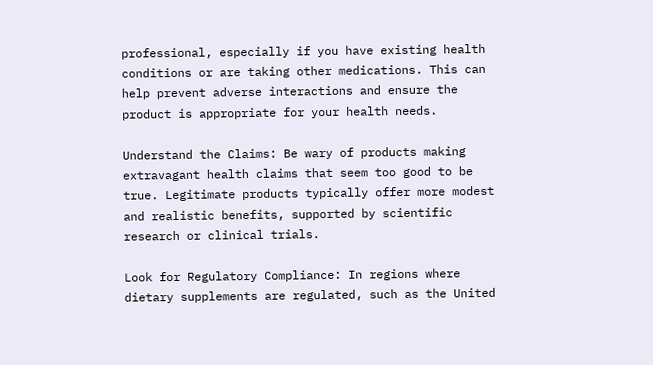professional, especially if you have existing health conditions or are taking other medications. This can help prevent adverse interactions and ensure the product is appropriate for your health needs.

Understand the Claims: Be wary of products making extravagant health claims that seem too good to be true. Legitimate products typically offer more modest and realistic benefits, supported by scientific research or clinical trials.

Look for Regulatory Compliance: In regions where dietary supplements are regulated, such as the United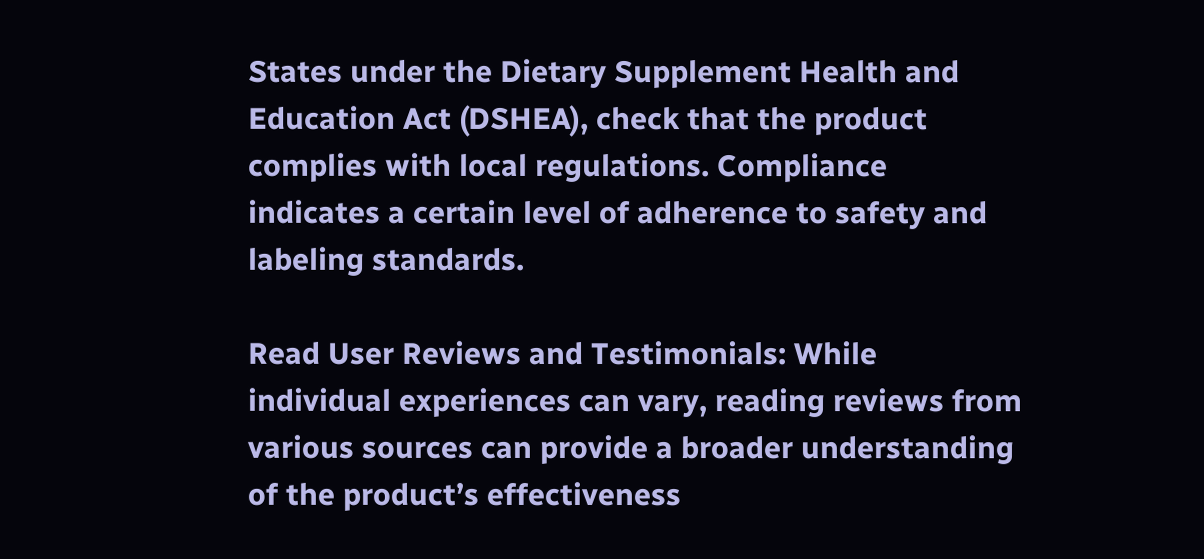States under the Dietary Supplement Health and Education Act (DSHEA), check that the product complies with local regulations. Compliance indicates a certain level of adherence to safety and labeling standards.

Read User Reviews and Testimonials: While individual experiences can vary, reading reviews from various sources can provide a broader understanding of the product’s effectiveness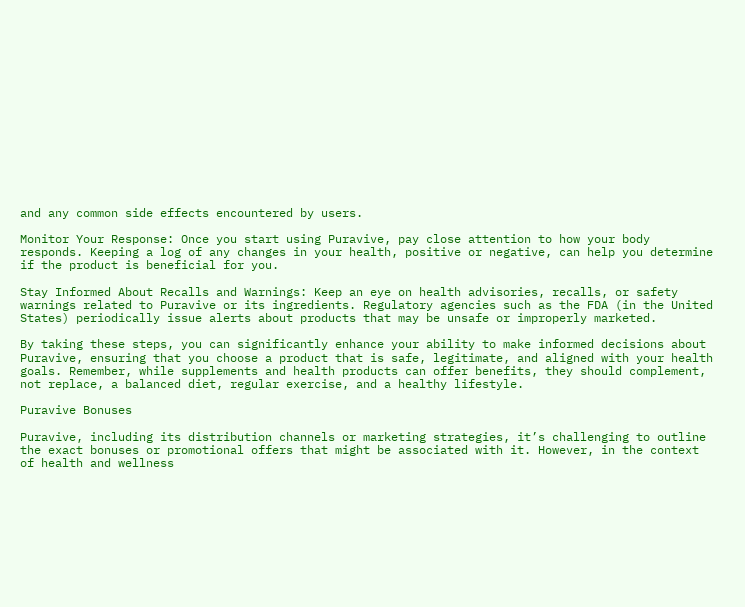and any common side effects encountered by users.

Monitor Your Response: Once you start using Puravive, pay close attention to how your body responds. Keeping a log of any changes in your health, positive or negative, can help you determine if the product is beneficial for you.

Stay Informed About Recalls and Warnings: Keep an eye on health advisories, recalls, or safety warnings related to Puravive or its ingredients. Regulatory agencies such as the FDA (in the United States) periodically issue alerts about products that may be unsafe or improperly marketed.

By taking these steps, you can significantly enhance your ability to make informed decisions about Puravive, ensuring that you choose a product that is safe, legitimate, and aligned with your health goals. Remember, while supplements and health products can offer benefits, they should complement, not replace, a balanced diet, regular exercise, and a healthy lifestyle.

Puravive Bonuses

Puravive, including its distribution channels or marketing strategies, it’s challenging to outline the exact bonuses or promotional offers that might be associated with it. However, in the context of health and wellness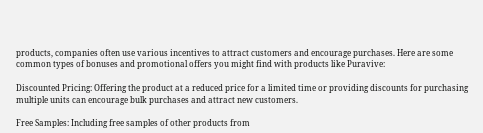products, companies often use various incentives to attract customers and encourage purchases. Here are some common types of bonuses and promotional offers you might find with products like Puravive:

Discounted Pricing: Offering the product at a reduced price for a limited time or providing discounts for purchasing multiple units can encourage bulk purchases and attract new customers.

Free Samples: Including free samples of other products from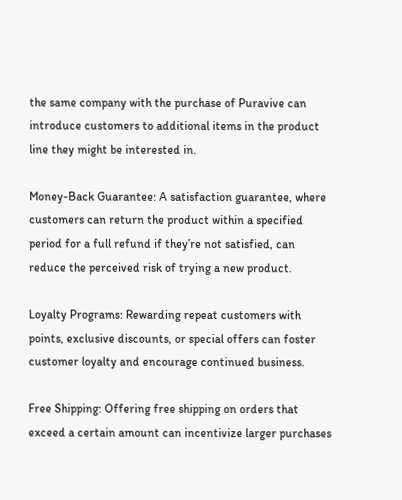the same company with the purchase of Puravive can introduce customers to additional items in the product line they might be interested in.

Money-Back Guarantee: A satisfaction guarantee, where customers can return the product within a specified period for a full refund if they’re not satisfied, can reduce the perceived risk of trying a new product.

Loyalty Programs: Rewarding repeat customers with points, exclusive discounts, or special offers can foster customer loyalty and encourage continued business.

Free Shipping: Offering free shipping on orders that exceed a certain amount can incentivize larger purchases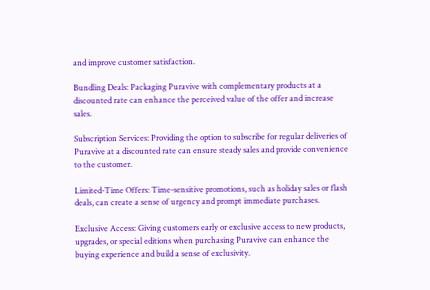and improve customer satisfaction.

Bundling Deals: Packaging Puravive with complementary products at a discounted rate can enhance the perceived value of the offer and increase sales.

Subscription Services: Providing the option to subscribe for regular deliveries of Puravive at a discounted rate can ensure steady sales and provide convenience to the customer.

Limited-Time Offers: Time-sensitive promotions, such as holiday sales or flash deals, can create a sense of urgency and prompt immediate purchases.

Exclusive Access: Giving customers early or exclusive access to new products, upgrades, or special editions when purchasing Puravive can enhance the buying experience and build a sense of exclusivity.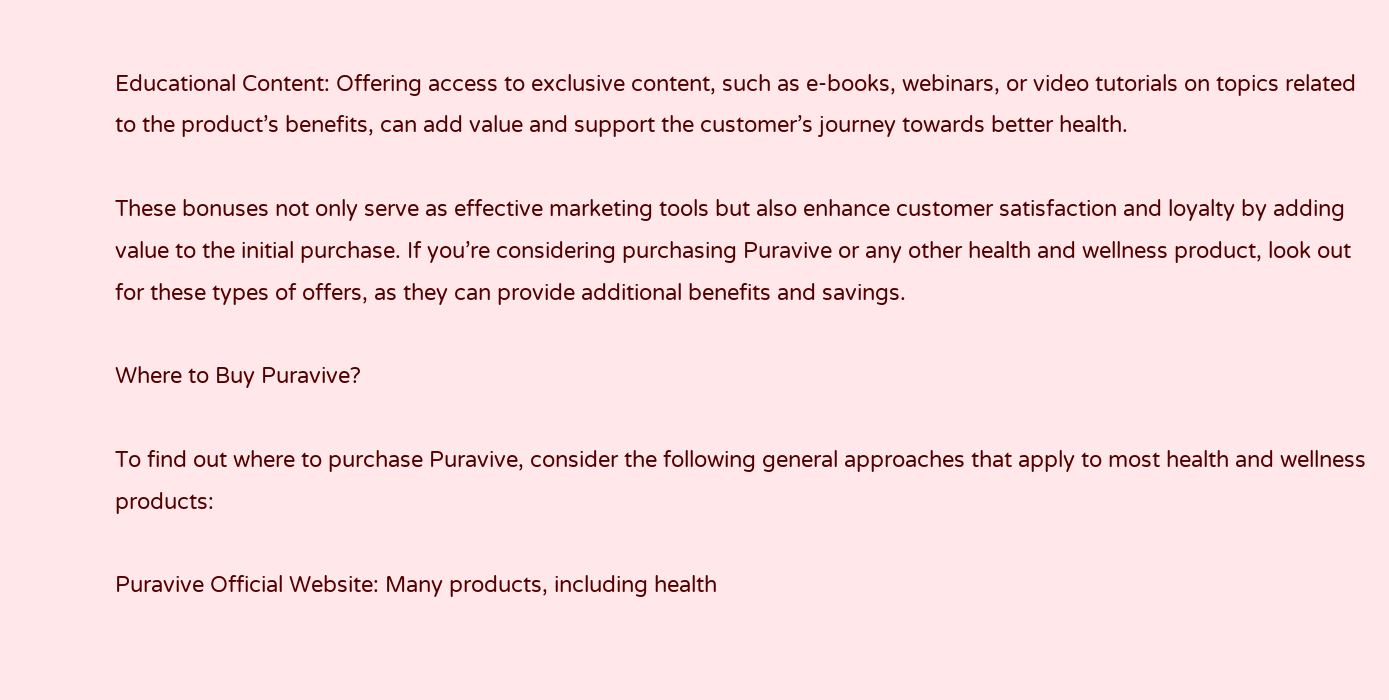Educational Content: Offering access to exclusive content, such as e-books, webinars, or video tutorials on topics related to the product’s benefits, can add value and support the customer’s journey towards better health.

These bonuses not only serve as effective marketing tools but also enhance customer satisfaction and loyalty by adding value to the initial purchase. If you’re considering purchasing Puravive or any other health and wellness product, look out for these types of offers, as they can provide additional benefits and savings.

Where to Buy Puravive?

To find out where to purchase Puravive, consider the following general approaches that apply to most health and wellness products:

Puravive Official Website: Many products, including health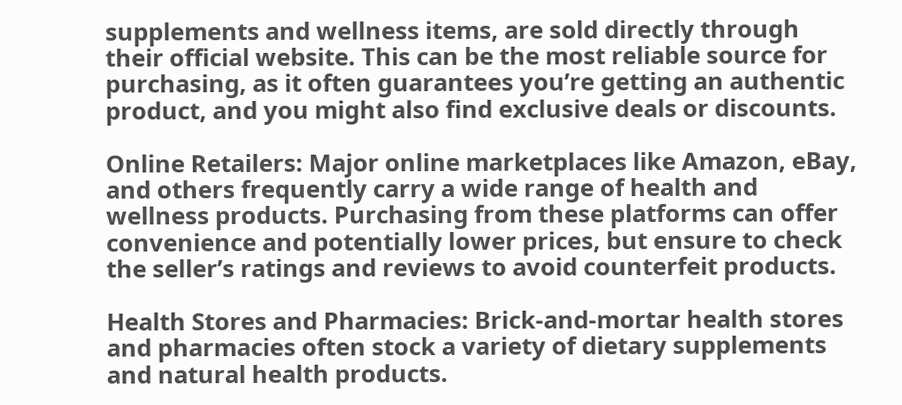supplements and wellness items, are sold directly through their official website. This can be the most reliable source for purchasing, as it often guarantees you’re getting an authentic product, and you might also find exclusive deals or discounts.

Online Retailers: Major online marketplaces like Amazon, eBay, and others frequently carry a wide range of health and wellness products. Purchasing from these platforms can offer convenience and potentially lower prices, but ensure to check the seller’s ratings and reviews to avoid counterfeit products.

Health Stores and Pharmacies: Brick-and-mortar health stores and pharmacies often stock a variety of dietary supplements and natural health products.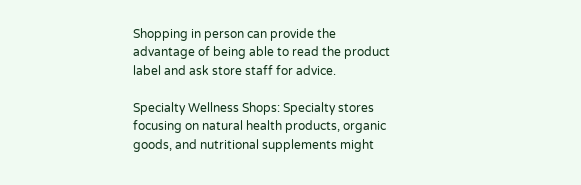Shopping in person can provide the advantage of being able to read the product label and ask store staff for advice.

Specialty Wellness Shops: Specialty stores focusing on natural health products, organic goods, and nutritional supplements might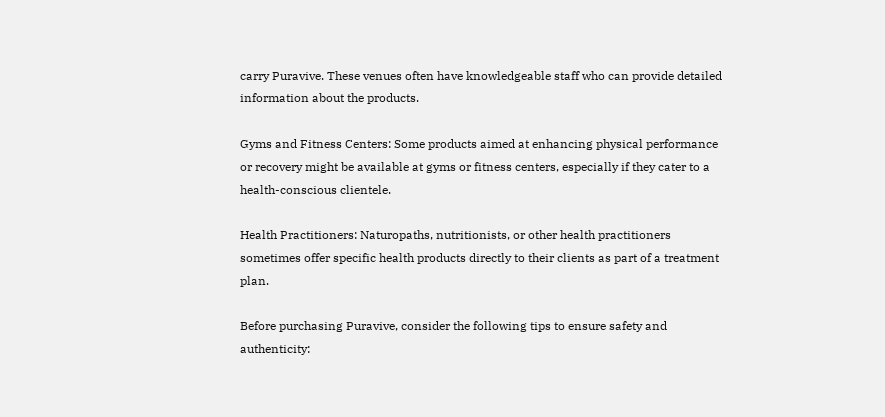carry Puravive. These venues often have knowledgeable staff who can provide detailed information about the products.

Gyms and Fitness Centers: Some products aimed at enhancing physical performance or recovery might be available at gyms or fitness centers, especially if they cater to a health-conscious clientele.

Health Practitioners: Naturopaths, nutritionists, or other health practitioners sometimes offer specific health products directly to their clients as part of a treatment plan.

Before purchasing Puravive, consider the following tips to ensure safety and authenticity: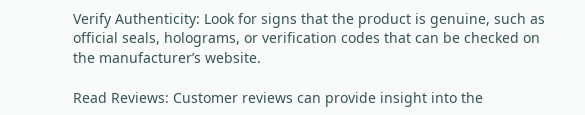Verify Authenticity: Look for signs that the product is genuine, such as official seals, holograms, or verification codes that can be checked on the manufacturer’s website.

Read Reviews: Customer reviews can provide insight into the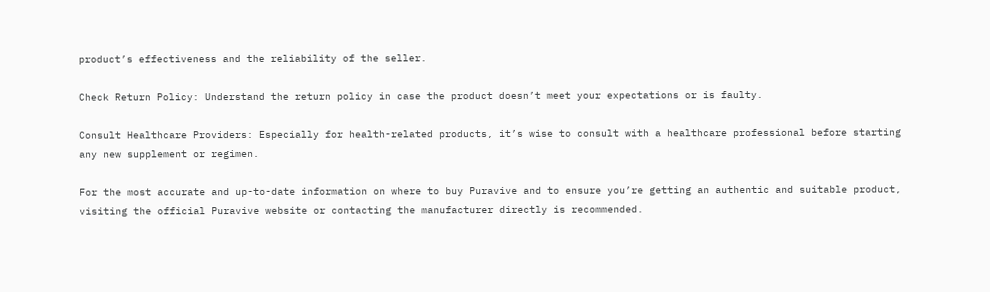product’s effectiveness and the reliability of the seller.

Check Return Policy: Understand the return policy in case the product doesn’t meet your expectations or is faulty.

Consult Healthcare Providers: Especially for health-related products, it’s wise to consult with a healthcare professional before starting any new supplement or regimen.

For the most accurate and up-to-date information on where to buy Puravive and to ensure you’re getting an authentic and suitable product, visiting the official Puravive website or contacting the manufacturer directly is recommended.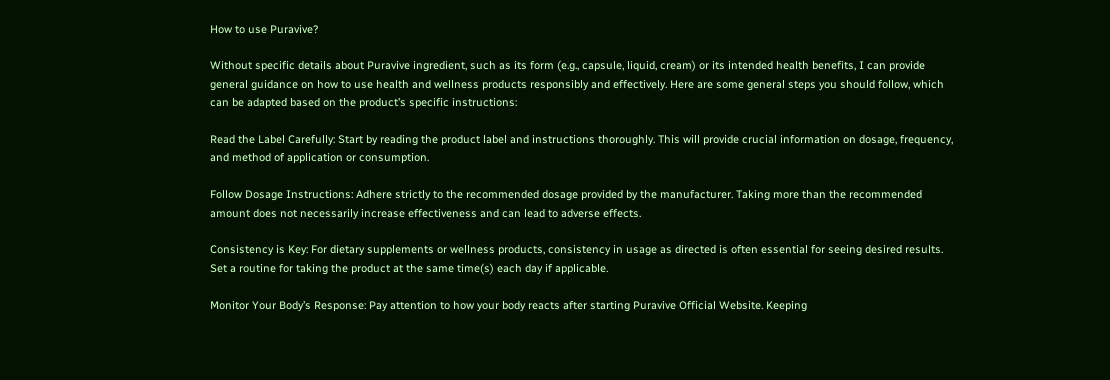How to use Puravive?

Without specific details about Puravive ingredient, such as its form (e.g., capsule, liquid, cream) or its intended health benefits, I can provide general guidance on how to use health and wellness products responsibly and effectively. Here are some general steps you should follow, which can be adapted based on the product’s specific instructions:

Read the Label Carefully: Start by reading the product label and instructions thoroughly. This will provide crucial information on dosage, frequency, and method of application or consumption.

Follow Dosage Instructions: Adhere strictly to the recommended dosage provided by the manufacturer. Taking more than the recommended amount does not necessarily increase effectiveness and can lead to adverse effects.

Consistency is Key: For dietary supplements or wellness products, consistency in usage as directed is often essential for seeing desired results. Set a routine for taking the product at the same time(s) each day if applicable.

Monitor Your Body’s Response: Pay attention to how your body reacts after starting Puravive Official Website. Keeping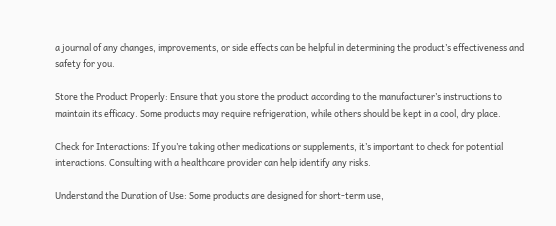a journal of any changes, improvements, or side effects can be helpful in determining the product’s effectiveness and safety for you.

Store the Product Properly: Ensure that you store the product according to the manufacturer’s instructions to maintain its efficacy. Some products may require refrigeration, while others should be kept in a cool, dry place.

Check for Interactions: If you’re taking other medications or supplements, it’s important to check for potential interactions. Consulting with a healthcare provider can help identify any risks.

Understand the Duration of Use: Some products are designed for short-term use,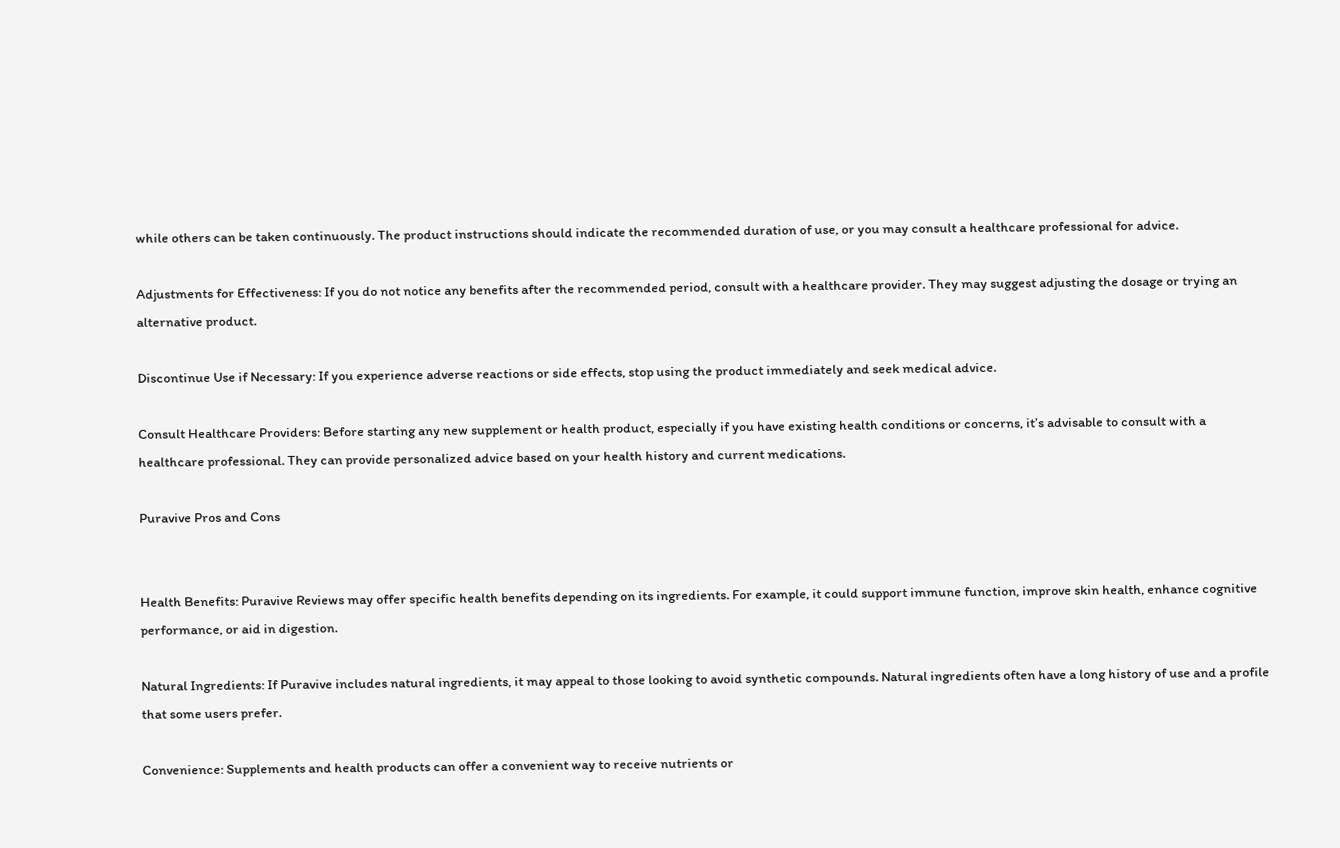while others can be taken continuously. The product instructions should indicate the recommended duration of use, or you may consult a healthcare professional for advice.

Adjustments for Effectiveness: If you do not notice any benefits after the recommended period, consult with a healthcare provider. They may suggest adjusting the dosage or trying an alternative product.

Discontinue Use if Necessary: If you experience adverse reactions or side effects, stop using the product immediately and seek medical advice.

Consult Healthcare Providers: Before starting any new supplement or health product, especially if you have existing health conditions or concerns, it’s advisable to consult with a healthcare professional. They can provide personalized advice based on your health history and current medications.

Puravive Pros and Cons


Health Benefits: Puravive Reviews may offer specific health benefits depending on its ingredients. For example, it could support immune function, improve skin health, enhance cognitive performance, or aid in digestion.

Natural Ingredients: If Puravive includes natural ingredients, it may appeal to those looking to avoid synthetic compounds. Natural ingredients often have a long history of use and a profile that some users prefer.

Convenience: Supplements and health products can offer a convenient way to receive nutrients or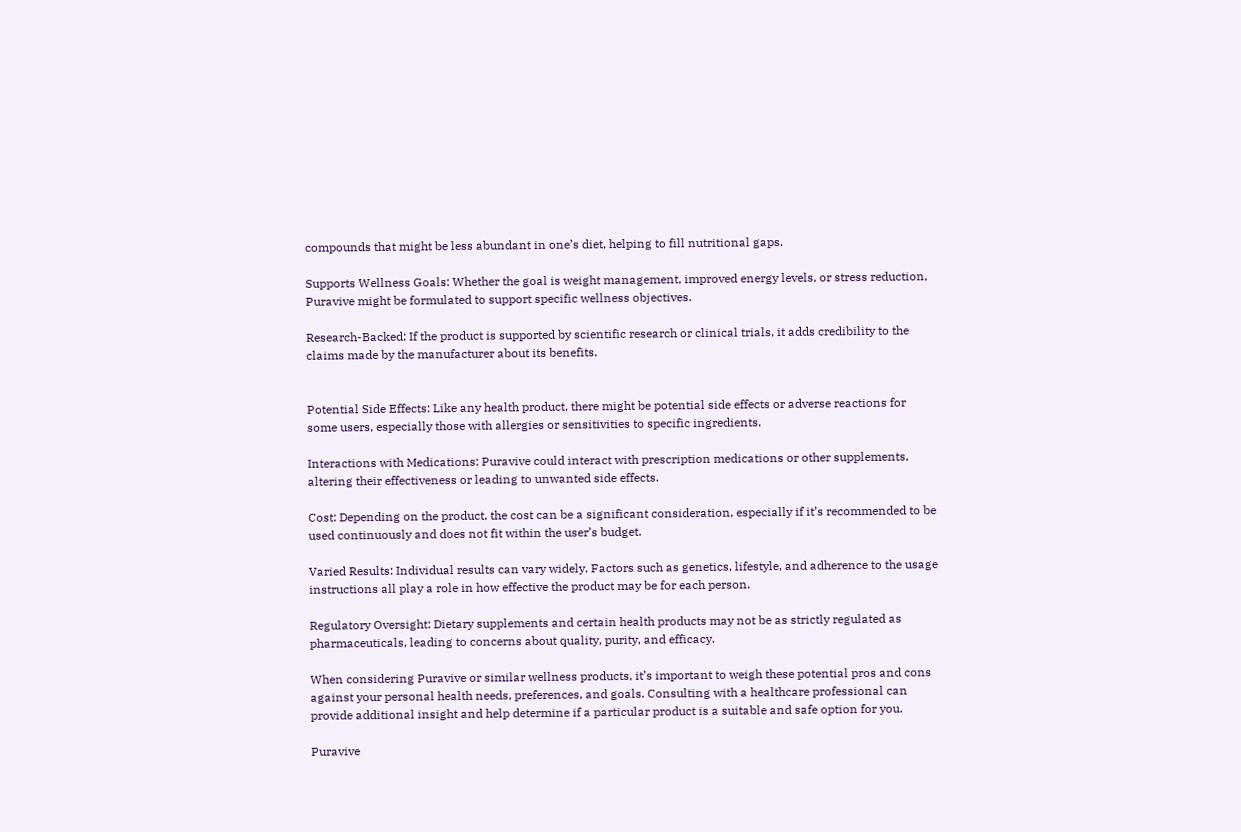compounds that might be less abundant in one’s diet, helping to fill nutritional gaps.

Supports Wellness Goals: Whether the goal is weight management, improved energy levels, or stress reduction, Puravive might be formulated to support specific wellness objectives.

Research-Backed: If the product is supported by scientific research or clinical trials, it adds credibility to the claims made by the manufacturer about its benefits.


Potential Side Effects: Like any health product, there might be potential side effects or adverse reactions for some users, especially those with allergies or sensitivities to specific ingredients.

Interactions with Medications: Puravive could interact with prescription medications or other supplements, altering their effectiveness or leading to unwanted side effects.

Cost: Depending on the product, the cost can be a significant consideration, especially if it’s recommended to be used continuously and does not fit within the user’s budget.

Varied Results: Individual results can vary widely. Factors such as genetics, lifestyle, and adherence to the usage instructions all play a role in how effective the product may be for each person.

Regulatory Oversight: Dietary supplements and certain health products may not be as strictly regulated as pharmaceuticals, leading to concerns about quality, purity, and efficacy.

When considering Puravive or similar wellness products, it’s important to weigh these potential pros and cons against your personal health needs, preferences, and goals. Consulting with a healthcare professional can provide additional insight and help determine if a particular product is a suitable and safe option for you.

Puravive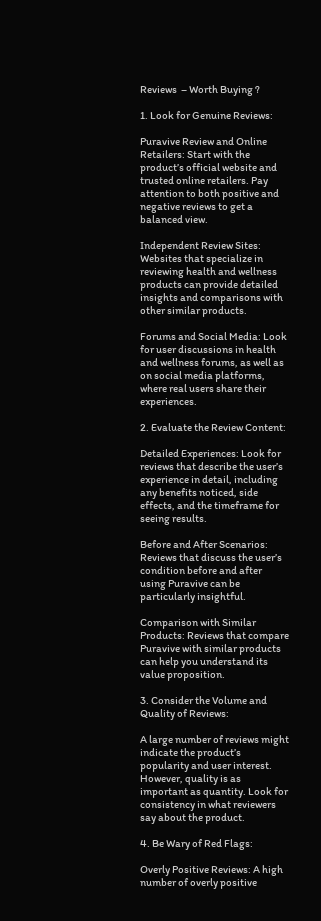Reviews  – Worth Buying ?

1. Look for Genuine Reviews:

Puravive Review and Online Retailers: Start with the product’s official website and trusted online retailers. Pay attention to both positive and negative reviews to get a balanced view.

Independent Review Sites: Websites that specialize in reviewing health and wellness products can provide detailed insights and comparisons with other similar products.

Forums and Social Media: Look for user discussions in health and wellness forums, as well as on social media platforms, where real users share their experiences.

2. Evaluate the Review Content:

Detailed Experiences: Look for reviews that describe the user’s experience in detail, including any benefits noticed, side effects, and the timeframe for seeing results.

Before and After Scenarios: Reviews that discuss the user’s condition before and after using Puravive can be particularly insightful.

Comparison with Similar Products: Reviews that compare Puravive with similar products can help you understand its value proposition.

3. Consider the Volume and Quality of Reviews:

A large number of reviews might indicate the product’s popularity and user interest. However, quality is as important as quantity. Look for consistency in what reviewers say about the product.

4. Be Wary of Red Flags:

Overly Positive Reviews: A high number of overly positive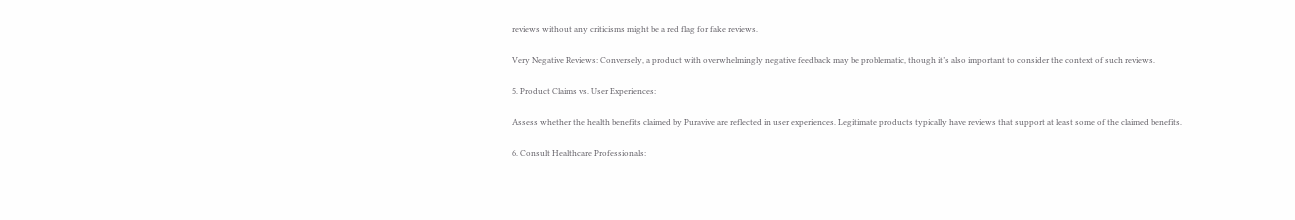reviews without any criticisms might be a red flag for fake reviews.

Very Negative Reviews: Conversely, a product with overwhelmingly negative feedback may be problematic, though it’s also important to consider the context of such reviews.

5. Product Claims vs. User Experiences:

Assess whether the health benefits claimed by Puravive are reflected in user experiences. Legitimate products typically have reviews that support at least some of the claimed benefits.

6. Consult Healthcare Professionals: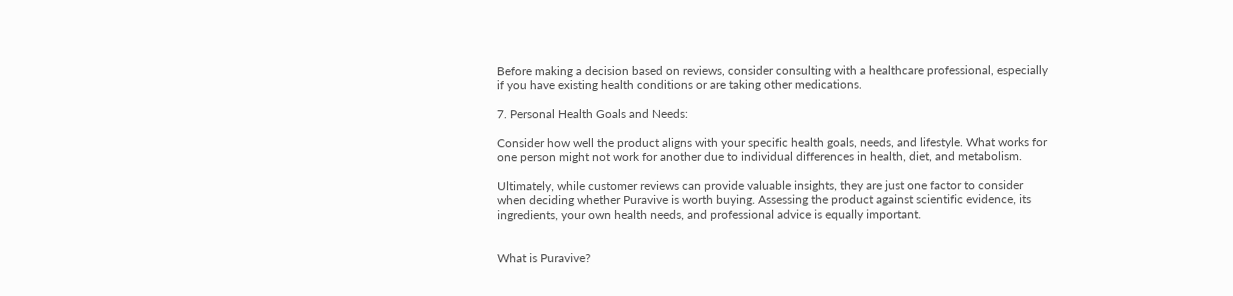Before making a decision based on reviews, consider consulting with a healthcare professional, especially if you have existing health conditions or are taking other medications.

7. Personal Health Goals and Needs:

Consider how well the product aligns with your specific health goals, needs, and lifestyle. What works for one person might not work for another due to individual differences in health, diet, and metabolism.

Ultimately, while customer reviews can provide valuable insights, they are just one factor to consider when deciding whether Puravive is worth buying. Assessing the product against scientific evidence, its ingredients, your own health needs, and professional advice is equally important.


What is Puravive?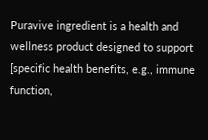Puravive ingredient is a health and wellness product designed to support [specific health benefits, e.g., immune function,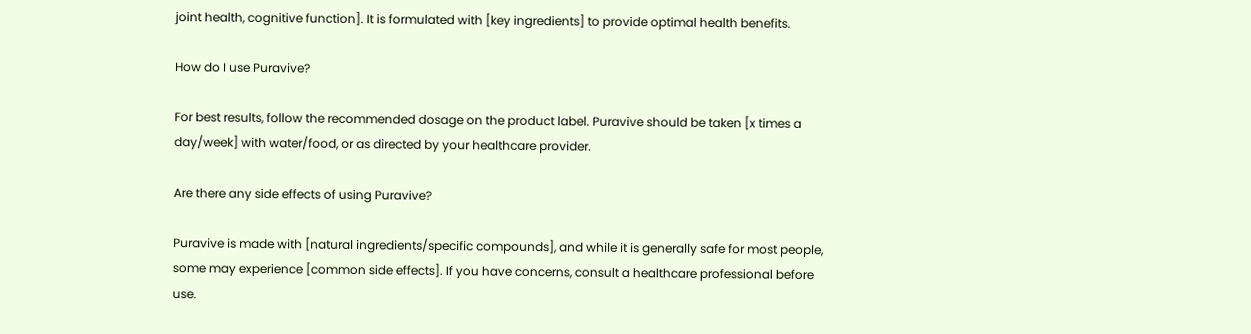joint health, cognitive function]. It is formulated with [key ingredients] to provide optimal health benefits.

How do I use Puravive?

For best results, follow the recommended dosage on the product label. Puravive should be taken [x times a day/week] with water/food, or as directed by your healthcare provider.

Are there any side effects of using Puravive?

Puravive is made with [natural ingredients/specific compounds], and while it is generally safe for most people, some may experience [common side effects]. If you have concerns, consult a healthcare professional before use.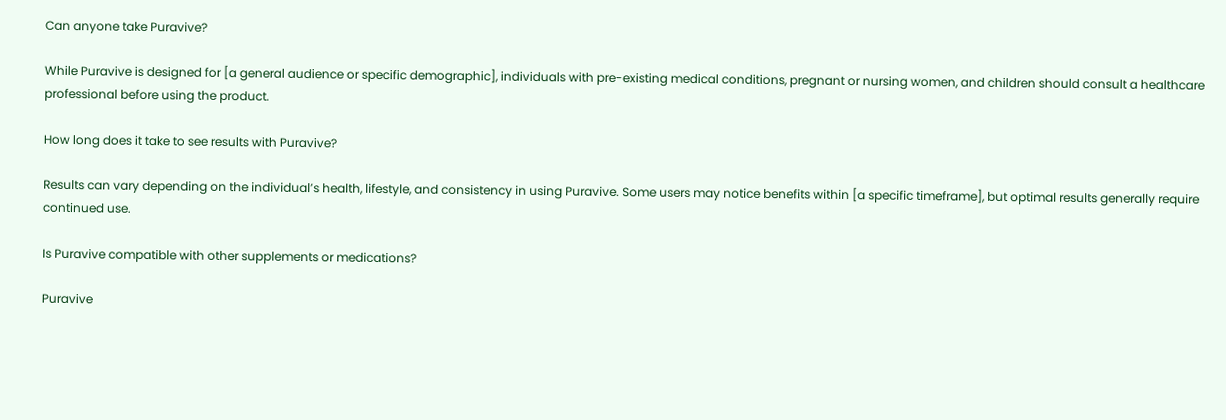Can anyone take Puravive?

While Puravive is designed for [a general audience or specific demographic], individuals with pre-existing medical conditions, pregnant or nursing women, and children should consult a healthcare professional before using the product.

How long does it take to see results with Puravive?

Results can vary depending on the individual’s health, lifestyle, and consistency in using Puravive. Some users may notice benefits within [a specific timeframe], but optimal results generally require continued use.

Is Puravive compatible with other supplements or medications?

Puravive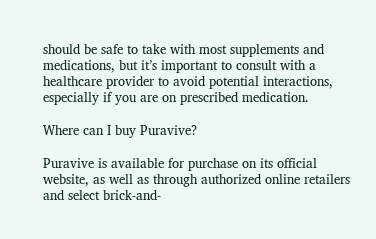should be safe to take with most supplements and medications, but it’s important to consult with a healthcare provider to avoid potential interactions, especially if you are on prescribed medication.

Where can I buy Puravive?

Puravive is available for purchase on its official website, as well as through authorized online retailers and select brick-and-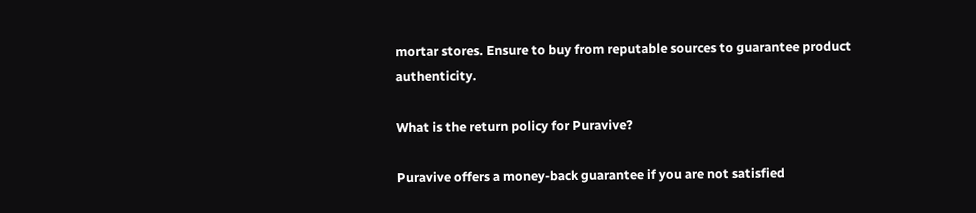mortar stores. Ensure to buy from reputable sources to guarantee product authenticity.

What is the return policy for Puravive?

Puravive offers a money-back guarantee if you are not satisfied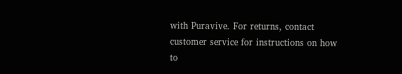with Puravive. For returns, contact customer service for instructions on how to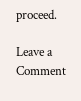proceed.

Leave a Comment